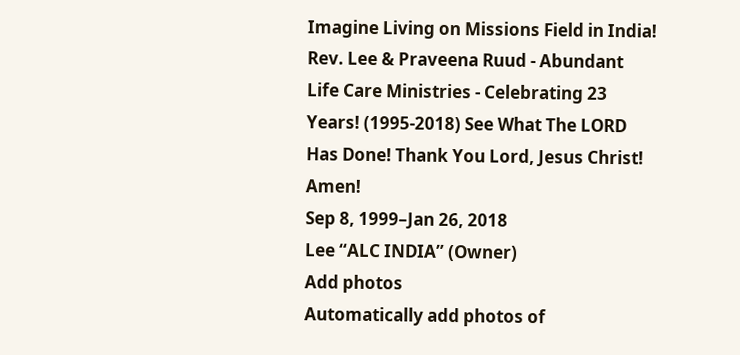Imagine Living on Missions Field in India! Rev. Lee & Praveena Ruud - Abundant Life Care Ministries - Celebrating 23 Years! (1995-2018) See What The LORD Has Done! Thank You Lord, Jesus Christ! Amen!
Sep 8, 1999–Jan 26, 2018
Lee “ALC INDIA” (Owner)
Add photos
Automatically add photos of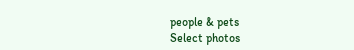people & pets
Select photos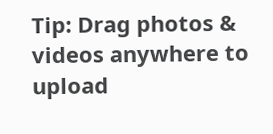Tip: Drag photos & videos anywhere to upload